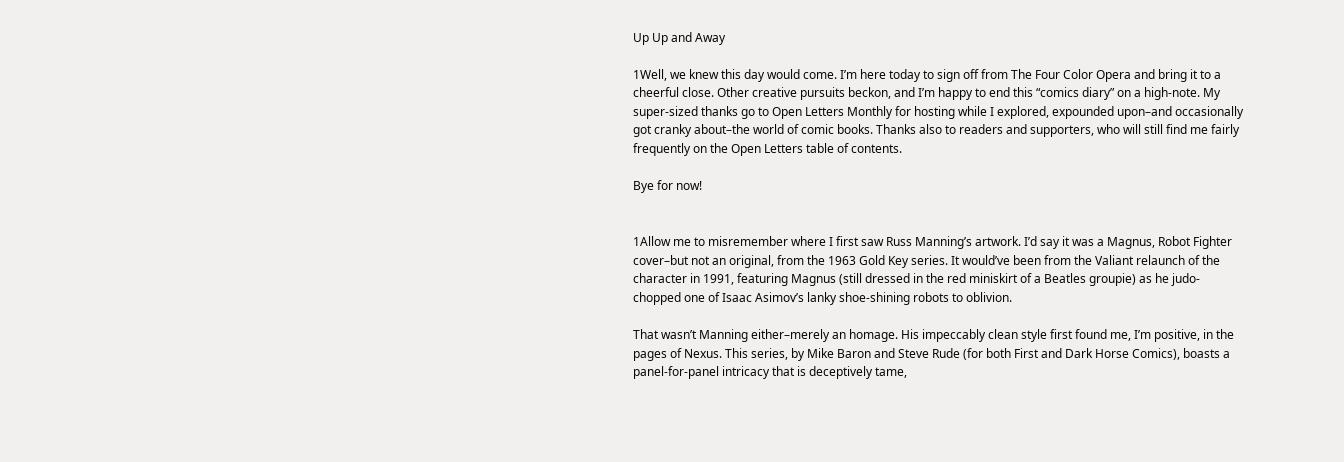Up Up and Away

1Well, we knew this day would come. I’m here today to sign off from The Four Color Opera and bring it to a cheerful close. Other creative pursuits beckon, and I’m happy to end this “comics diary” on a high-note. My super-sized thanks go to Open Letters Monthly for hosting while I explored, expounded upon–and occasionally got cranky about–the world of comic books. Thanks also to readers and supporters, who will still find me fairly frequently on the Open Letters table of contents.

Bye for now!


1Allow me to misremember where I first saw Russ Manning’s artwork. I’d say it was a Magnus, Robot Fighter cover–but not an original, from the 1963 Gold Key series. It would’ve been from the Valiant relaunch of the character in 1991, featuring Magnus (still dressed in the red miniskirt of a Beatles groupie) as he judo-chopped one of Isaac Asimov’s lanky shoe-shining robots to oblivion.

That wasn’t Manning either–merely an homage. His impeccably clean style first found me, I’m positive, in the pages of Nexus. This series, by Mike Baron and Steve Rude (for both First and Dark Horse Comics), boasts a panel-for-panel intricacy that is deceptively tame,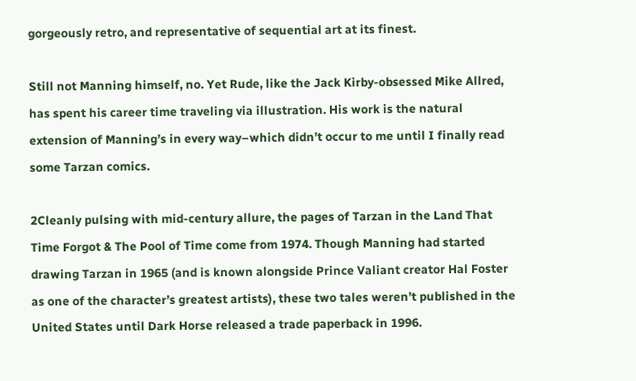gorgeously retro, and representative of sequential art at its finest.

Still not Manning himself, no. Yet Rude, like the Jack Kirby-obsessed Mike Allred, has spent his career time traveling via illustration. His work is the natural extension of Manning’s in every way–which didn’t occur to me until I finally read some Tarzan comics.

2Cleanly pulsing with mid-century allure, the pages of Tarzan in the Land That Time Forgot & The Pool of Time come from 1974. Though Manning had started drawing Tarzan in 1965 (and is known alongside Prince Valiant creator Hal Foster as one of the character’s greatest artists), these two tales weren’t published in the United States until Dark Horse released a trade paperback in 1996.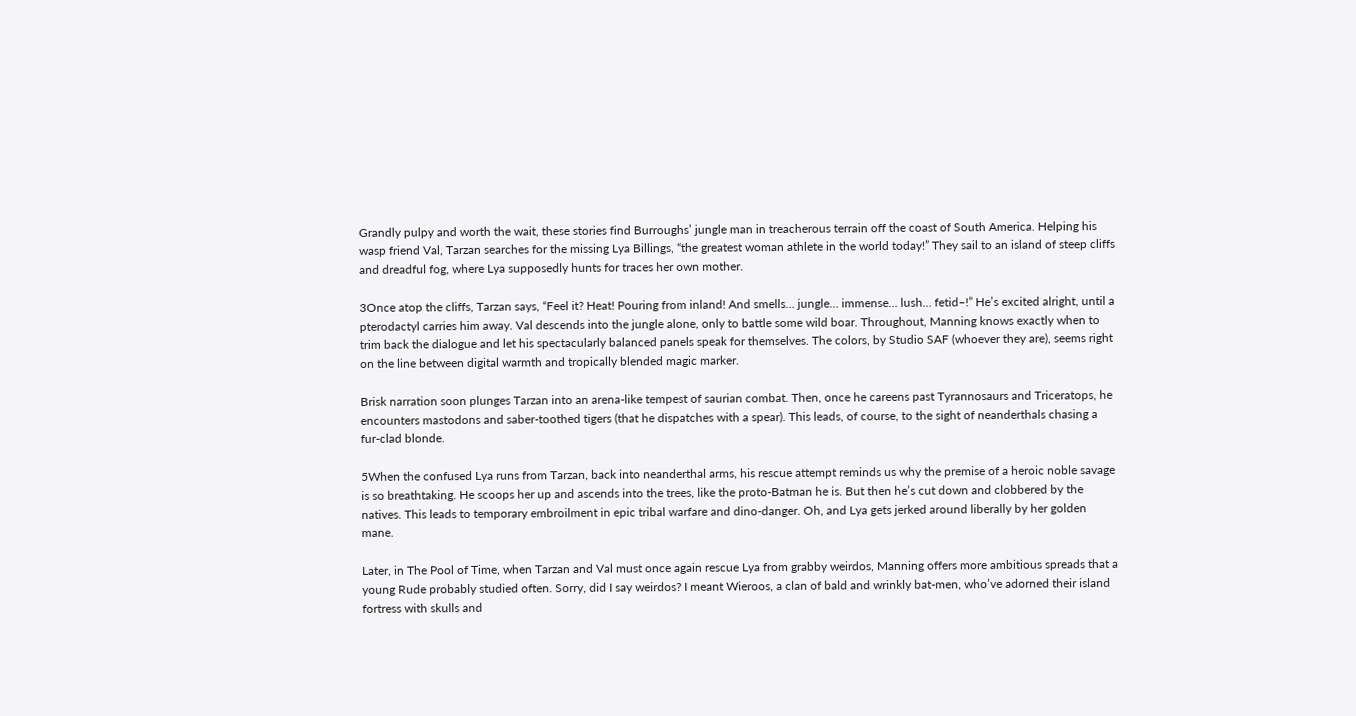Grandly pulpy and worth the wait, these stories find Burroughs’ jungle man in treacherous terrain off the coast of South America. Helping his wasp friend Val, Tarzan searches for the missing Lya Billings, “the greatest woman athlete in the world today!” They sail to an island of steep cliffs and dreadful fog, where Lya supposedly hunts for traces her own mother.

3Once atop the cliffs, Tarzan says, “Feel it? Heat! Pouring from inland! And smells… jungle… immense… lush… fetid–!” He’s excited alright, until a pterodactyl carries him away. Val descends into the jungle alone, only to battle some wild boar. Throughout, Manning knows exactly when to trim back the dialogue and let his spectacularly balanced panels speak for themselves. The colors, by Studio SAF (whoever they are), seems right on the line between digital warmth and tropically blended magic marker.

Brisk narration soon plunges Tarzan into an arena-like tempest of saurian combat. Then, once he careens past Tyrannosaurs and Triceratops, he encounters mastodons and saber-toothed tigers (that he dispatches with a spear). This leads, of course, to the sight of neanderthals chasing a fur-clad blonde.

5When the confused Lya runs from Tarzan, back into neanderthal arms, his rescue attempt reminds us why the premise of a heroic noble savage is so breathtaking. He scoops her up and ascends into the trees, like the proto-Batman he is. But then he’s cut down and clobbered by the natives. This leads to temporary embroilment in epic tribal warfare and dino-danger. Oh, and Lya gets jerked around liberally by her golden mane.

Later, in The Pool of Time, when Tarzan and Val must once again rescue Lya from grabby weirdos, Manning offers more ambitious spreads that a young Rude probably studied often. Sorry, did I say weirdos? I meant Wieroos, a clan of bald and wrinkly bat-men, who’ve adorned their island fortress with skulls and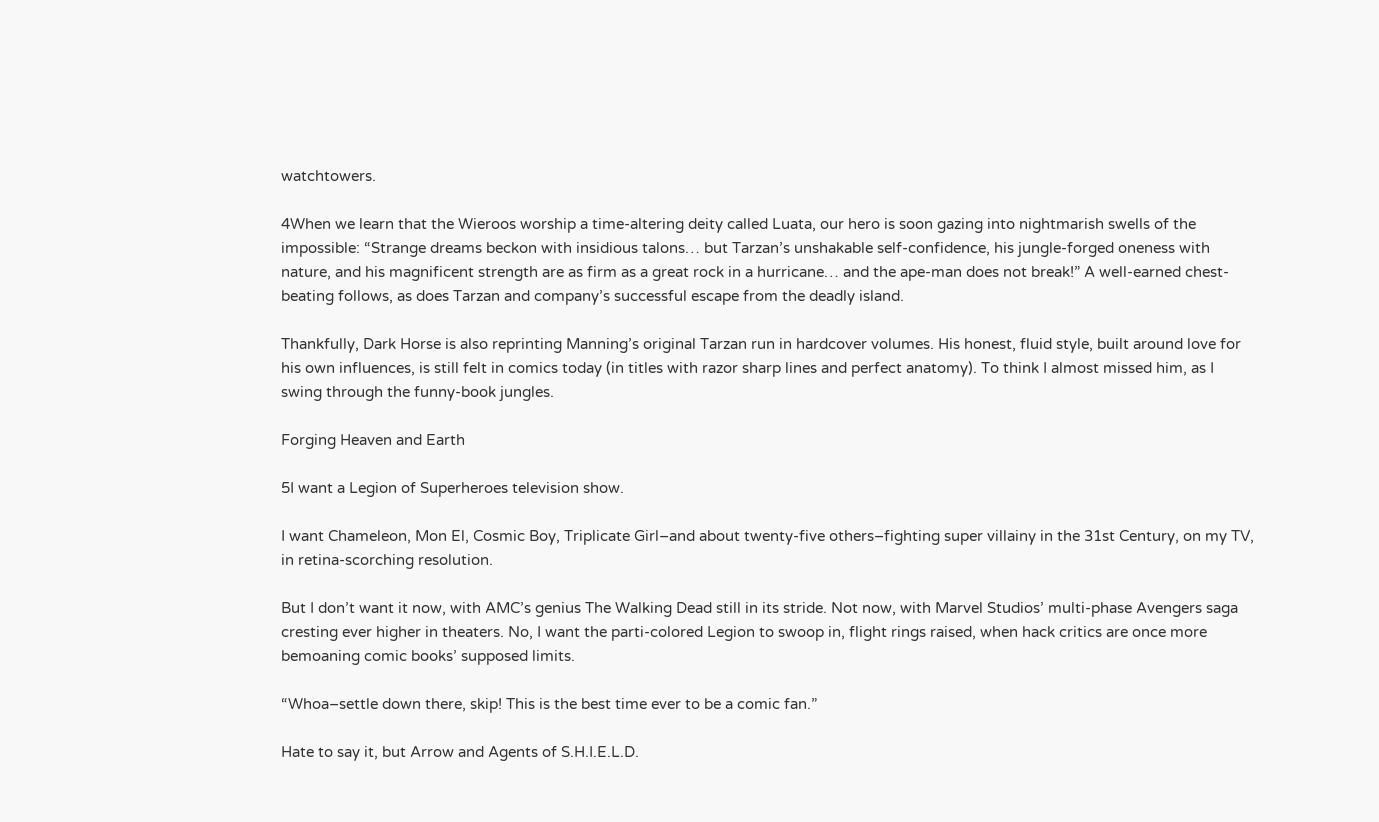watchtowers.

4When we learn that the Wieroos worship a time-altering deity called Luata, our hero is soon gazing into nightmarish swells of the impossible: “Strange dreams beckon with insidious talons… but Tarzan’s unshakable self-confidence, his jungle-forged oneness with nature, and his magnificent strength are as firm as a great rock in a hurricane… and the ape-man does not break!” A well-earned chest-beating follows, as does Tarzan and company’s successful escape from the deadly island.

Thankfully, Dark Horse is also reprinting Manning’s original Tarzan run in hardcover volumes. His honest, fluid style, built around love for his own influences, is still felt in comics today (in titles with razor sharp lines and perfect anatomy). To think I almost missed him, as I swing through the funny-book jungles.

Forging Heaven and Earth

5I want a Legion of Superheroes television show.

I want Chameleon, Mon El, Cosmic Boy, Triplicate Girl–and about twenty-five others–fighting super villainy in the 31st Century, on my TV, in retina-scorching resolution.

But I don’t want it now, with AMC’s genius The Walking Dead still in its stride. Not now, with Marvel Studios’ multi-phase Avengers saga cresting ever higher in theaters. No, I want the parti-colored Legion to swoop in, flight rings raised, when hack critics are once more bemoaning comic books’ supposed limits.

“Whoa–settle down there, skip! This is the best time ever to be a comic fan.”

Hate to say it, but Arrow and Agents of S.H.I.E.L.D.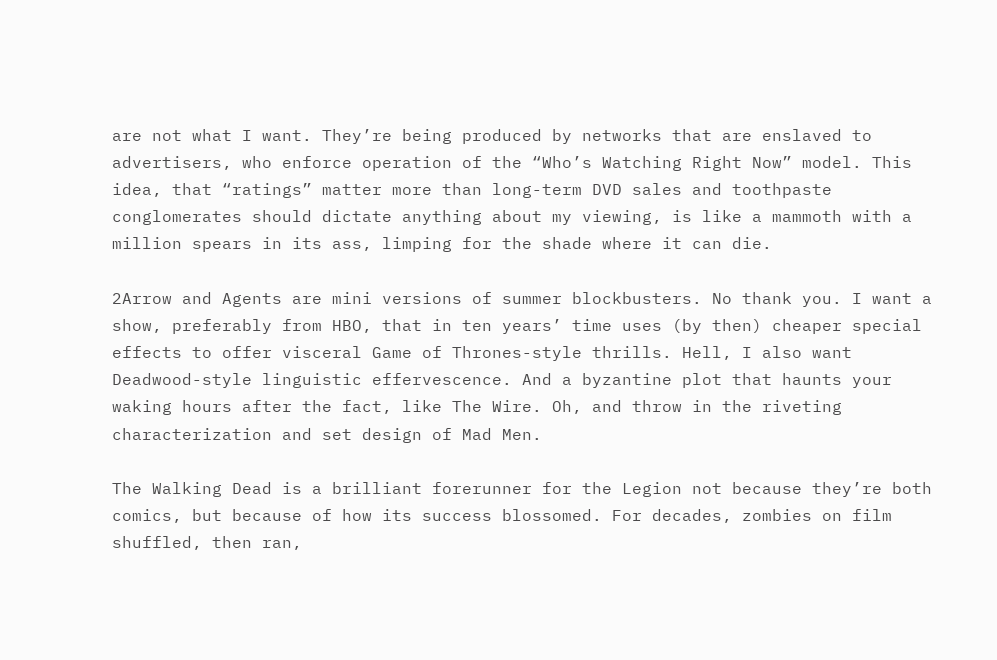are not what I want. They’re being produced by networks that are enslaved to advertisers, who enforce operation of the “Who’s Watching Right Now” model. This idea, that “ratings” matter more than long-term DVD sales and toothpaste conglomerates should dictate anything about my viewing, is like a mammoth with a million spears in its ass, limping for the shade where it can die.

2Arrow and Agents are mini versions of summer blockbusters. No thank you. I want a show, preferably from HBO, that in ten years’ time uses (by then) cheaper special effects to offer visceral Game of Thrones-style thrills. Hell, I also want Deadwood-style linguistic effervescence. And a byzantine plot that haunts your waking hours after the fact, like The Wire. Oh, and throw in the riveting characterization and set design of Mad Men.

The Walking Dead is a brilliant forerunner for the Legion not because they’re both comics, but because of how its success blossomed. For decades, zombies on film shuffled, then ran,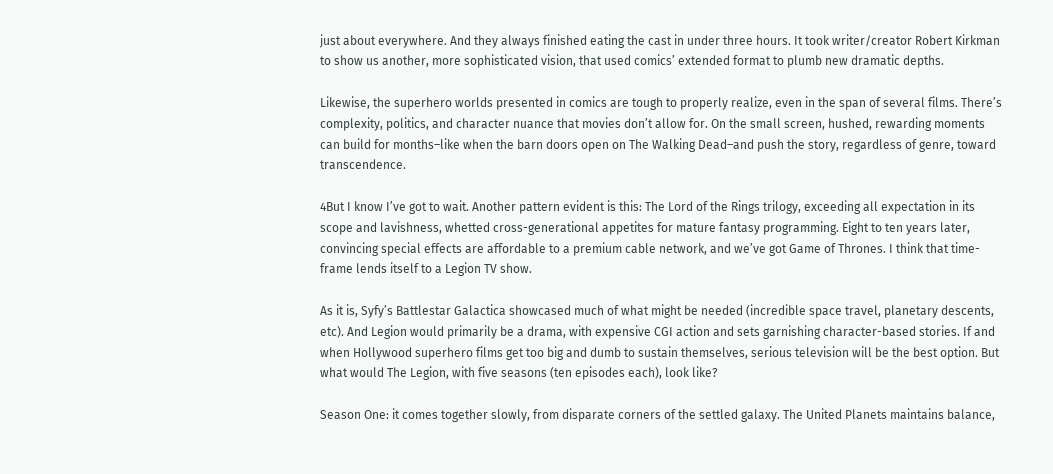just about everywhere. And they always finished eating the cast in under three hours. It took writer/creator Robert Kirkman to show us another, more sophisticated vision, that used comics’ extended format to plumb new dramatic depths.

Likewise, the superhero worlds presented in comics are tough to properly realize, even in the span of several films. There’s complexity, politics, and character nuance that movies don’t allow for. On the small screen, hushed, rewarding moments can build for months–like when the barn doors open on The Walking Dead–and push the story, regardless of genre, toward transcendence.

4But I know I’ve got to wait. Another pattern evident is this: The Lord of the Rings trilogy, exceeding all expectation in its scope and lavishness, whetted cross-generational appetites for mature fantasy programming. Eight to ten years later, convincing special effects are affordable to a premium cable network, and we’ve got Game of Thrones. I think that time-frame lends itself to a Legion TV show.

As it is, Syfy’s Battlestar Galactica showcased much of what might be needed (incredible space travel, planetary descents, etc). And Legion would primarily be a drama, with expensive CGI action and sets garnishing character-based stories. If and when Hollywood superhero films get too big and dumb to sustain themselves, serious television will be the best option. But what would The Legion, with five seasons (ten episodes each), look like?

Season One: it comes together slowly, from disparate corners of the settled galaxy. The United Planets maintains balance,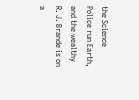the Science Police run Earth, and the wealthy R. J. Brande is on a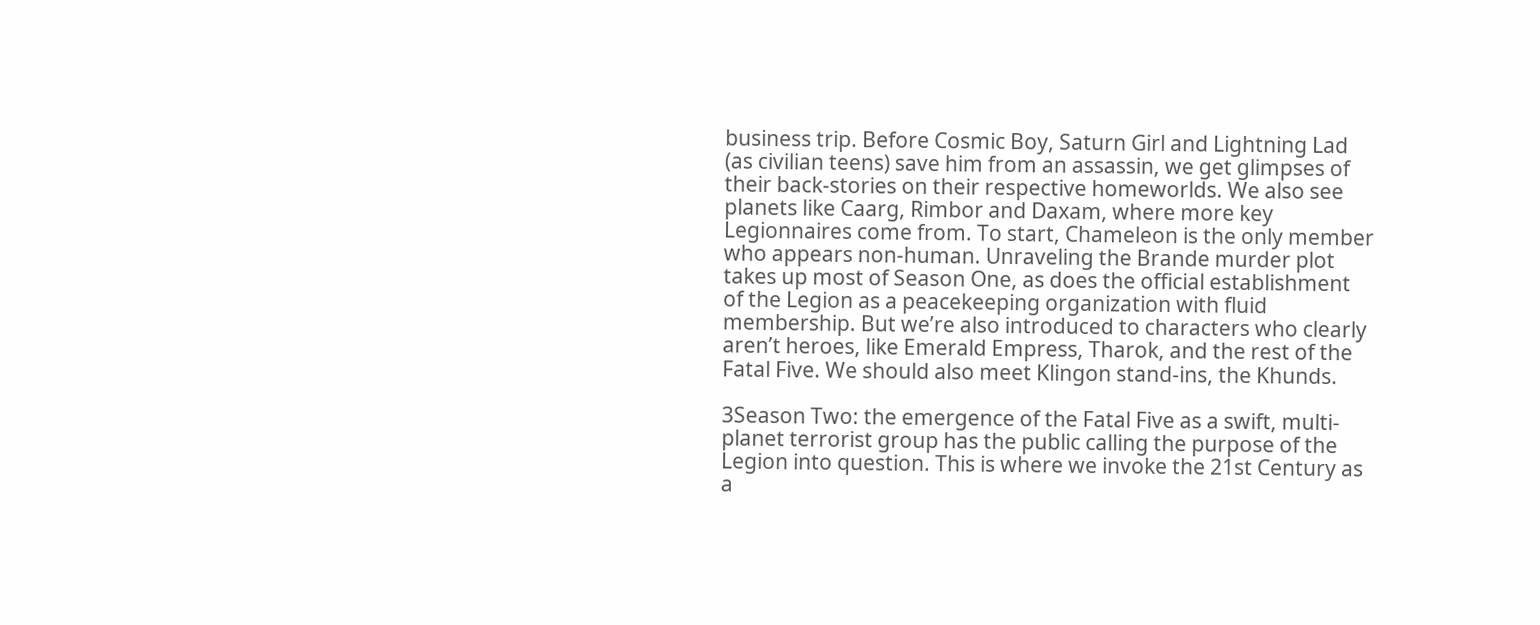business trip. Before Cosmic Boy, Saturn Girl and Lightning Lad (as civilian teens) save him from an assassin, we get glimpses of their back-stories on their respective homeworlds. We also see planets like Caarg, Rimbor and Daxam, where more key Legionnaires come from. To start, Chameleon is the only member who appears non-human. Unraveling the Brande murder plot takes up most of Season One, as does the official establishment of the Legion as a peacekeeping organization with fluid membership. But we’re also introduced to characters who clearly aren’t heroes, like Emerald Empress, Tharok, and the rest of the Fatal Five. We should also meet Klingon stand-ins, the Khunds.

3Season Two: the emergence of the Fatal Five as a swift, multi-planet terrorist group has the public calling the purpose of the Legion into question. This is where we invoke the 21st Century as a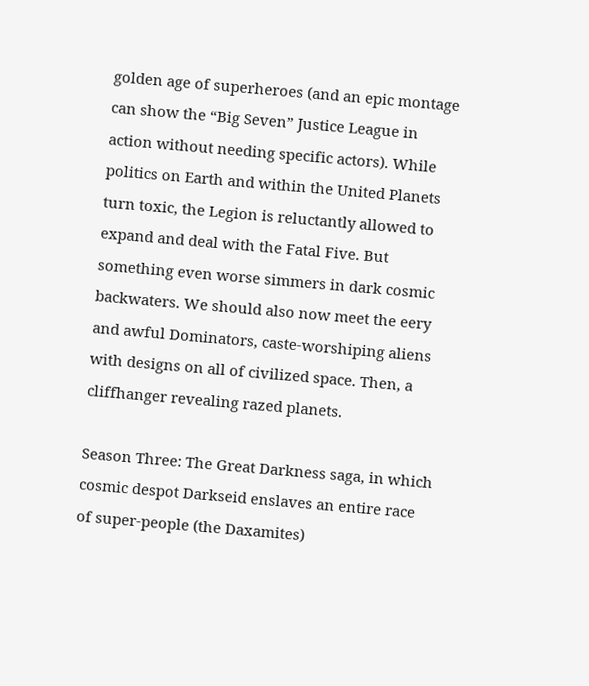golden age of superheroes (and an epic montage can show the “Big Seven” Justice League in action without needing specific actors). While politics on Earth and within the United Planets turn toxic, the Legion is reluctantly allowed to expand and deal with the Fatal Five. But something even worse simmers in dark cosmic backwaters. We should also now meet the eery and awful Dominators, caste-worshiping aliens with designs on all of civilized space. Then, a cliffhanger revealing razed planets.

Season Three: The Great Darkness saga, in which cosmic despot Darkseid enslaves an entire race of super-people (the Daxamites)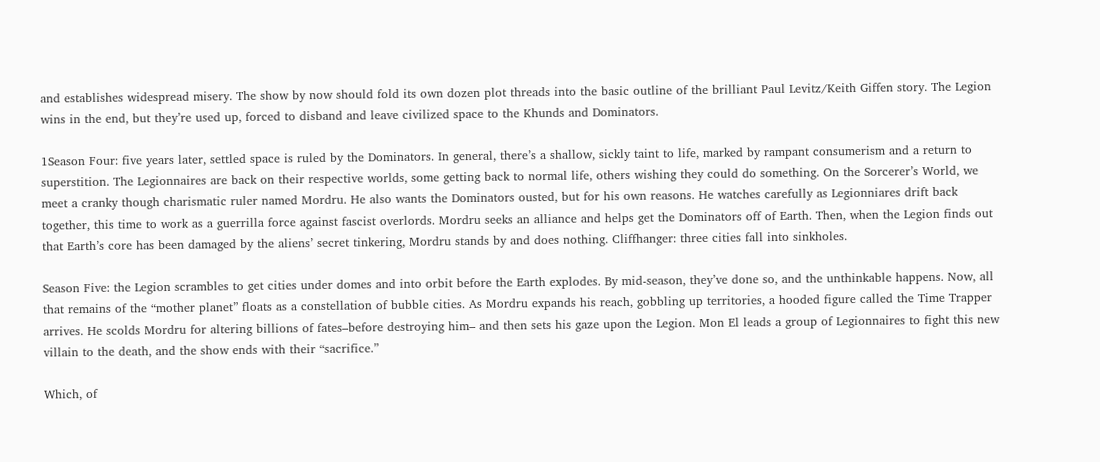and establishes widespread misery. The show by now should fold its own dozen plot threads into the basic outline of the brilliant Paul Levitz/Keith Giffen story. The Legion wins in the end, but they’re used up, forced to disband and leave civilized space to the Khunds and Dominators.

1Season Four: five years later, settled space is ruled by the Dominators. In general, there’s a shallow, sickly taint to life, marked by rampant consumerism and a return to superstition. The Legionnaires are back on their respective worlds, some getting back to normal life, others wishing they could do something. On the Sorcerer’s World, we meet a cranky though charismatic ruler named Mordru. He also wants the Dominators ousted, but for his own reasons. He watches carefully as Legionniares drift back together, this time to work as a guerrilla force against fascist overlords. Mordru seeks an alliance and helps get the Dominators off of Earth. Then, when the Legion finds out that Earth’s core has been damaged by the aliens’ secret tinkering, Mordru stands by and does nothing. Cliffhanger: three cities fall into sinkholes.

Season Five: the Legion scrambles to get cities under domes and into orbit before the Earth explodes. By mid-season, they’ve done so, and the unthinkable happens. Now, all that remains of the “mother planet” floats as a constellation of bubble cities. As Mordru expands his reach, gobbling up territories, a hooded figure called the Time Trapper arrives. He scolds Mordru for altering billions of fates–before destroying him– and then sets his gaze upon the Legion. Mon El leads a group of Legionnaires to fight this new villain to the death, and the show ends with their “sacrifice.”

Which, of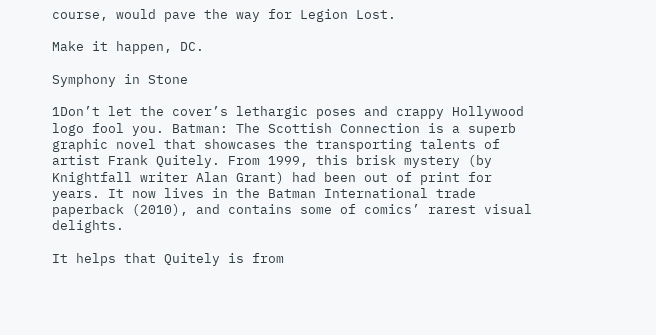course, would pave the way for Legion Lost.

Make it happen, DC.

Symphony in Stone

1Don’t let the cover’s lethargic poses and crappy Hollywood logo fool you. Batman: The Scottish Connection is a superb graphic novel that showcases the transporting talents of artist Frank Quitely. From 1999, this brisk mystery (by Knightfall writer Alan Grant) had been out of print for years. It now lives in the Batman International trade paperback (2010), and contains some of comics’ rarest visual delights.

It helps that Quitely is from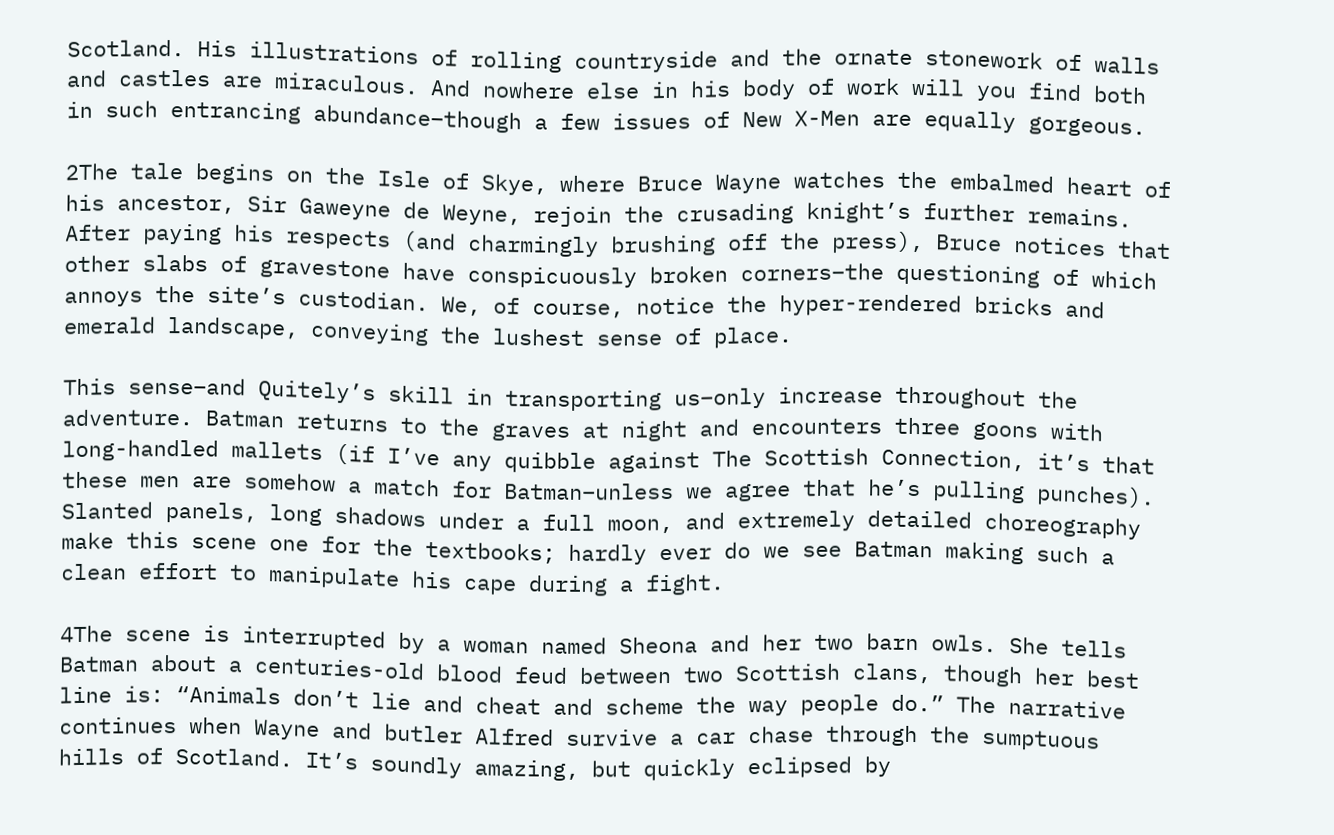Scotland. His illustrations of rolling countryside and the ornate stonework of walls and castles are miraculous. And nowhere else in his body of work will you find both in such entrancing abundance–though a few issues of New X-Men are equally gorgeous.

2The tale begins on the Isle of Skye, where Bruce Wayne watches the embalmed heart of his ancestor, Sir Gaweyne de Weyne, rejoin the crusading knight’s further remains. After paying his respects (and charmingly brushing off the press), Bruce notices that other slabs of gravestone have conspicuously broken corners–the questioning of which annoys the site’s custodian. We, of course, notice the hyper-rendered bricks and emerald landscape, conveying the lushest sense of place.

This sense–and Quitely’s skill in transporting us–only increase throughout the adventure. Batman returns to the graves at night and encounters three goons with long-handled mallets (if I’ve any quibble against The Scottish Connection, it’s that these men are somehow a match for Batman–unless we agree that he’s pulling punches). Slanted panels, long shadows under a full moon, and extremely detailed choreography make this scene one for the textbooks; hardly ever do we see Batman making such a clean effort to manipulate his cape during a fight.

4The scene is interrupted by a woman named Sheona and her two barn owls. She tells Batman about a centuries-old blood feud between two Scottish clans, though her best line is: “Animals don’t lie and cheat and scheme the way people do.” The narrative continues when Wayne and butler Alfred survive a car chase through the sumptuous hills of Scotland. It’s soundly amazing, but quickly eclipsed by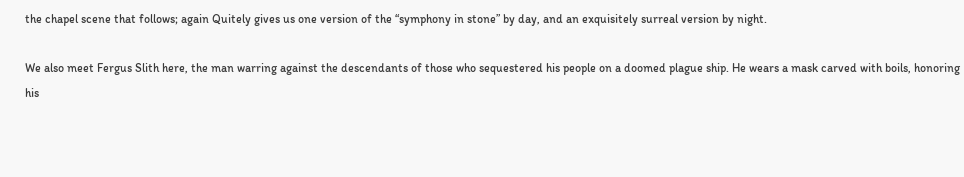the chapel scene that follows; again Quitely gives us one version of the “symphony in stone” by day, and an exquisitely surreal version by night.

We also meet Fergus Slith here, the man warring against the descendants of those who sequestered his people on a doomed plague ship. He wears a mask carved with boils, honoring his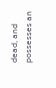dead, and possesses an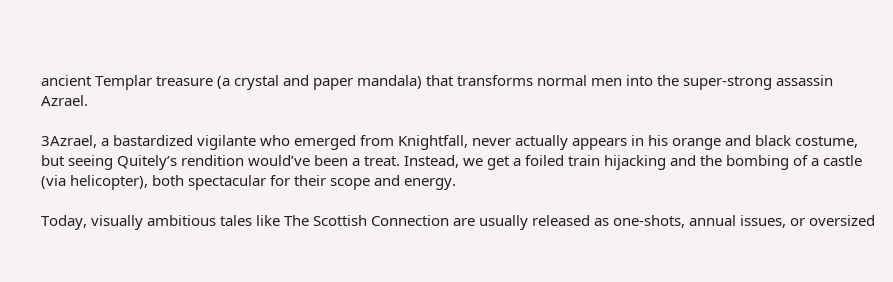ancient Templar treasure (a crystal and paper mandala) that transforms normal men into the super-strong assassin Azrael.

3Azrael, a bastardized vigilante who emerged from Knightfall, never actually appears in his orange and black costume, but seeing Quitely’s rendition would’ve been a treat. Instead, we get a foiled train hijacking and the bombing of a castle (via helicopter), both spectacular for their scope and energy.

Today, visually ambitious tales like The Scottish Connection are usually released as one-shots, annual issues, or oversized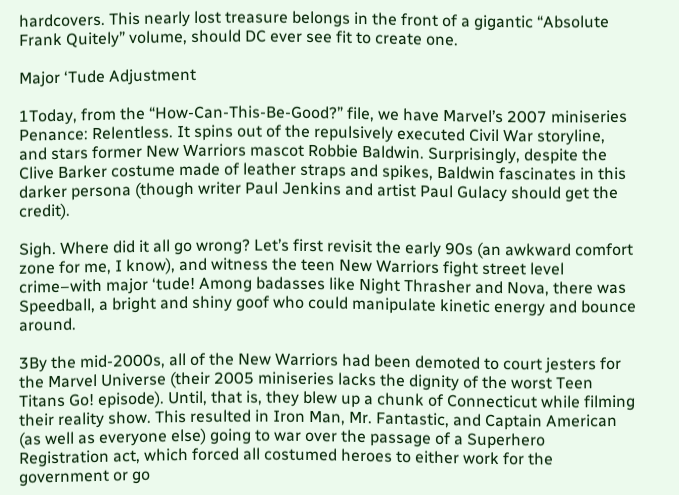hardcovers. This nearly lost treasure belongs in the front of a gigantic “Absolute Frank Quitely” volume, should DC ever see fit to create one.

Major ‘Tude Adjustment

1Today, from the “How-Can-This-Be-Good?” file, we have Marvel’s 2007 miniseries Penance: Relentless. It spins out of the repulsively executed Civil War storyline, and stars former New Warriors mascot Robbie Baldwin. Surprisingly, despite the Clive Barker costume made of leather straps and spikes, Baldwin fascinates in this darker persona (though writer Paul Jenkins and artist Paul Gulacy should get the credit).

Sigh. Where did it all go wrong? Let’s first revisit the early 90s (an awkward comfort zone for me, I know), and witness the teen New Warriors fight street level crime–with major ‘tude! Among badasses like Night Thrasher and Nova, there was Speedball, a bright and shiny goof who could manipulate kinetic energy and bounce around.

3By the mid-2000s, all of the New Warriors had been demoted to court jesters for the Marvel Universe (their 2005 miniseries lacks the dignity of the worst Teen Titans Go! episode). Until, that is, they blew up a chunk of Connecticut while filming their reality show. This resulted in Iron Man, Mr. Fantastic, and Captain American (as well as everyone else) going to war over the passage of a Superhero Registration act, which forced all costumed heroes to either work for the government or go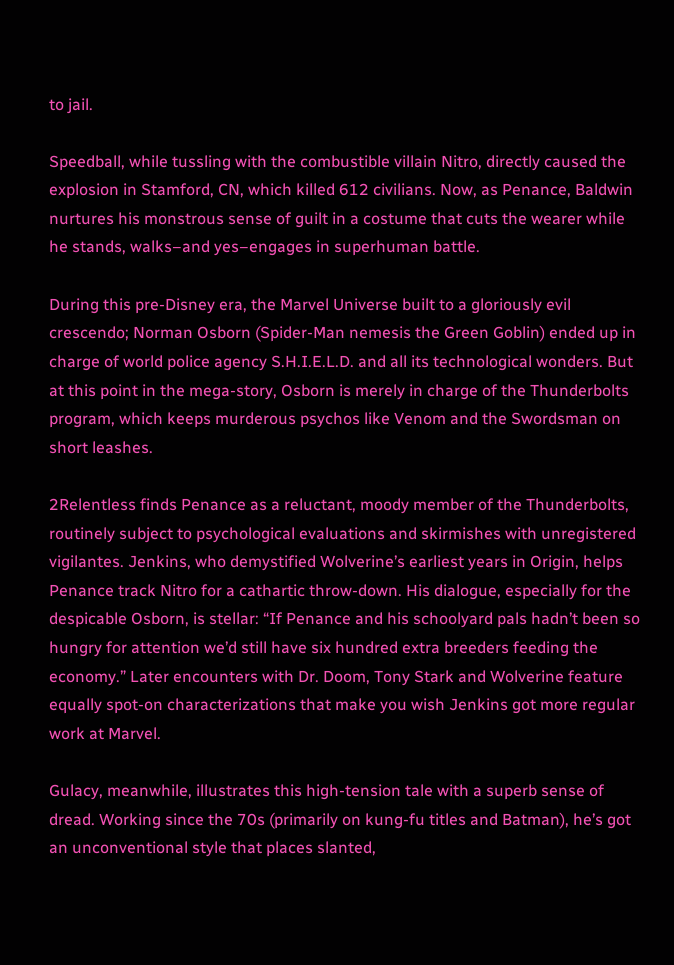to jail.

Speedball, while tussling with the combustible villain Nitro, directly caused the explosion in Stamford, CN, which killed 612 civilians. Now, as Penance, Baldwin nurtures his monstrous sense of guilt in a costume that cuts the wearer while he stands, walks–and yes–engages in superhuman battle.

During this pre-Disney era, the Marvel Universe built to a gloriously evil crescendo; Norman Osborn (Spider-Man nemesis the Green Goblin) ended up in charge of world police agency S.H.I.E.L.D. and all its technological wonders. But at this point in the mega-story, Osborn is merely in charge of the Thunderbolts program, which keeps murderous psychos like Venom and the Swordsman on short leashes.

2Relentless finds Penance as a reluctant, moody member of the Thunderbolts, routinely subject to psychological evaluations and skirmishes with unregistered vigilantes. Jenkins, who demystified Wolverine’s earliest years in Origin, helps Penance track Nitro for a cathartic throw-down. His dialogue, especially for the despicable Osborn, is stellar: “If Penance and his schoolyard pals hadn’t been so hungry for attention we’d still have six hundred extra breeders feeding the economy.” Later encounters with Dr. Doom, Tony Stark and Wolverine feature equally spot-on characterizations that make you wish Jenkins got more regular work at Marvel.

Gulacy, meanwhile, illustrates this high-tension tale with a superb sense of dread. Working since the 70s (primarily on kung-fu titles and Batman), he’s got an unconventional style that places slanted,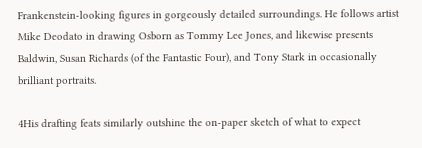Frankenstein-looking figures in gorgeously detailed surroundings. He follows artist Mike Deodato in drawing Osborn as Tommy Lee Jones, and likewise presents Baldwin, Susan Richards (of the Fantastic Four), and Tony Stark in occasionally brilliant portraits.

4His drafting feats similarly outshine the on-paper sketch of what to expect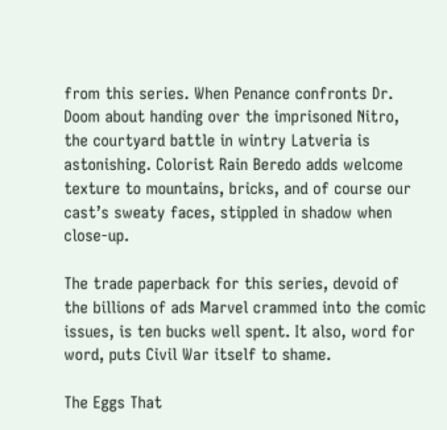from this series. When Penance confronts Dr. Doom about handing over the imprisoned Nitro, the courtyard battle in wintry Latveria is astonishing. Colorist Rain Beredo adds welcome texture to mountains, bricks, and of course our cast’s sweaty faces, stippled in shadow when close-up.

The trade paperback for this series, devoid of the billions of ads Marvel crammed into the comic issues, is ten bucks well spent. It also, word for word, puts Civil War itself to shame.

The Eggs That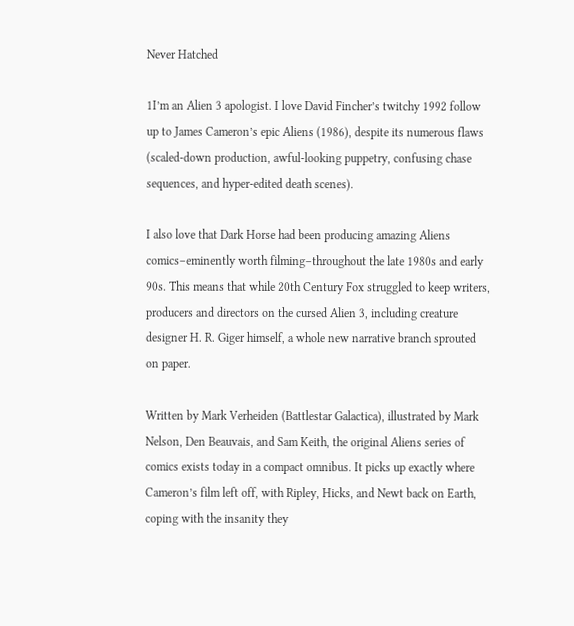Never Hatched

1I’m an Alien 3 apologist. I love David Fincher’s twitchy 1992 follow up to James Cameron’s epic Aliens (1986), despite its numerous flaws (scaled-down production, awful-looking puppetry, confusing chase sequences, and hyper-edited death scenes).

I also love that Dark Horse had been producing amazing Aliens comics–eminently worth filming–throughout the late 1980s and early 90s. This means that while 20th Century Fox struggled to keep writers, producers and directors on the cursed Alien 3, including creature designer H. R. Giger himself, a whole new narrative branch sprouted on paper.

Written by Mark Verheiden (Battlestar Galactica), illustrated by Mark Nelson, Den Beauvais, and Sam Keith, the original Aliens series of comics exists today in a compact omnibus. It picks up exactly where Cameron’s film left off, with Ripley, Hicks, and Newt back on Earth, coping with the insanity they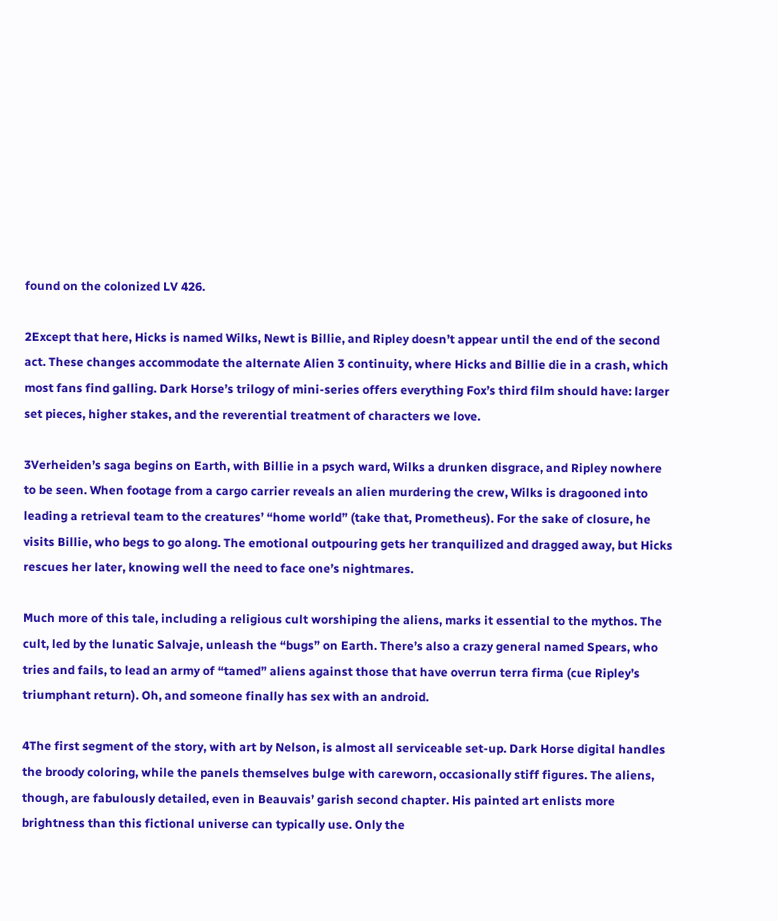found on the colonized LV 426.

2Except that here, Hicks is named Wilks, Newt is Billie, and Ripley doesn’t appear until the end of the second act. These changes accommodate the alternate Alien 3 continuity, where Hicks and Billie die in a crash, which most fans find galling. Dark Horse’s trilogy of mini-series offers everything Fox’s third film should have: larger set pieces, higher stakes, and the reverential treatment of characters we love.

3Verheiden’s saga begins on Earth, with Billie in a psych ward, Wilks a drunken disgrace, and Ripley nowhere to be seen. When footage from a cargo carrier reveals an alien murdering the crew, Wilks is dragooned into leading a retrieval team to the creatures’ “home world” (take that, Prometheus). For the sake of closure, he visits Billie, who begs to go along. The emotional outpouring gets her tranquilized and dragged away, but Hicks rescues her later, knowing well the need to face one’s nightmares.

Much more of this tale, including a religious cult worshiping the aliens, marks it essential to the mythos. The cult, led by the lunatic Salvaje, unleash the “bugs” on Earth. There’s also a crazy general named Spears, who tries and fails, to lead an army of “tamed” aliens against those that have overrun terra firma (cue Ripley’s triumphant return). Oh, and someone finally has sex with an android.

4The first segment of the story, with art by Nelson, is almost all serviceable set-up. Dark Horse digital handles the broody coloring, while the panels themselves bulge with careworn, occasionally stiff figures. The aliens, though, are fabulously detailed, even in Beauvais’ garish second chapter. His painted art enlists more brightness than this fictional universe can typically use. Only the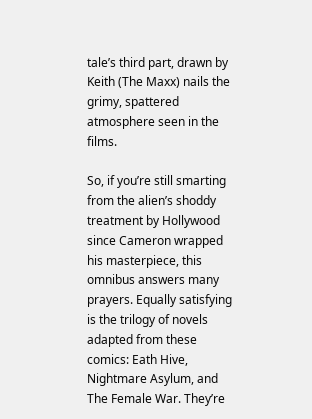tale’s third part, drawn by Keith (The Maxx) nails the grimy, spattered atmosphere seen in the films.

So, if you’re still smarting from the alien’s shoddy treatment by Hollywood since Cameron wrapped his masterpiece, this omnibus answers many prayers. Equally satisfying is the trilogy of novels adapted from these comics: Eath Hive, Nightmare Asylum, and The Female War. They’re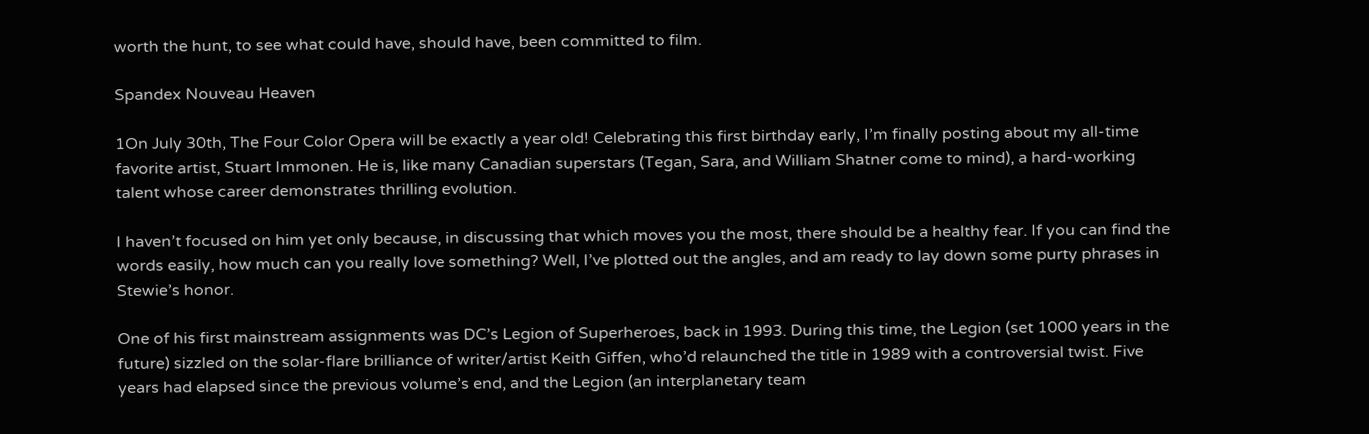worth the hunt, to see what could have, should have, been committed to film.

Spandex Nouveau Heaven

1On July 30th, The Four Color Opera will be exactly a year old! Celebrating this first birthday early, I’m finally posting about my all-time favorite artist, Stuart Immonen. He is, like many Canadian superstars (Tegan, Sara, and William Shatner come to mind), a hard-working talent whose career demonstrates thrilling evolution.

I haven’t focused on him yet only because, in discussing that which moves you the most, there should be a healthy fear. If you can find the words easily, how much can you really love something? Well, I’ve plotted out the angles, and am ready to lay down some purty phrases in Stewie’s honor.

One of his first mainstream assignments was DC’s Legion of Superheroes, back in 1993. During this time, the Legion (set 1000 years in the future) sizzled on the solar-flare brilliance of writer/artist Keith Giffen, who’d relaunched the title in 1989 with a controversial twist. Five years had elapsed since the previous volume’s end, and the Legion (an interplanetary team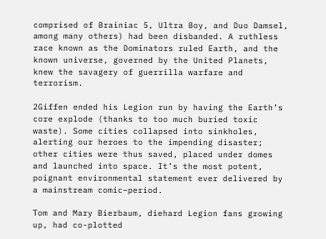comprised of Brainiac 5, Ultra Boy, and Duo Damsel, among many others) had been disbanded. A ruthless race known as the Dominators ruled Earth, and the known universe, governed by the United Planets, knew the savagery of guerrilla warfare and terrorism.

2Giffen ended his Legion run by having the Earth’s core explode (thanks to too much buried toxic waste). Some cities collapsed into sinkholes, alerting our heroes to the impending disaster; other cities were thus saved, placed under domes and launched into space. It’s the most potent, poignant environmental statement ever delivered by a mainstream comic–period.

Tom and Mary Bierbaum, diehard Legion fans growing up, had co-plotted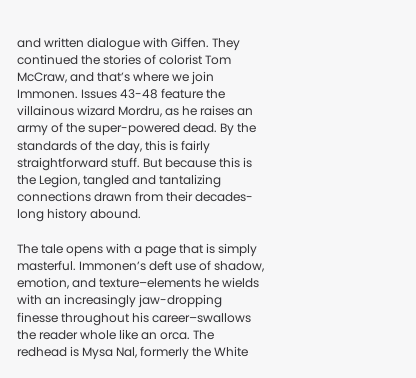and written dialogue with Giffen. They continued the stories of colorist Tom McCraw, and that’s where we join Immonen. Issues 43-48 feature the villainous wizard Mordru, as he raises an army of the super-powered dead. By the standards of the day, this is fairly straightforward stuff. But because this is the Legion, tangled and tantalizing connections drawn from their decades-long history abound.

The tale opens with a page that is simply masterful. Immonen’s deft use of shadow, emotion, and texture–elements he wields with an increasingly jaw-dropping finesse throughout his career–swallows the reader whole like an orca. The redhead is Mysa Nal, formerly the White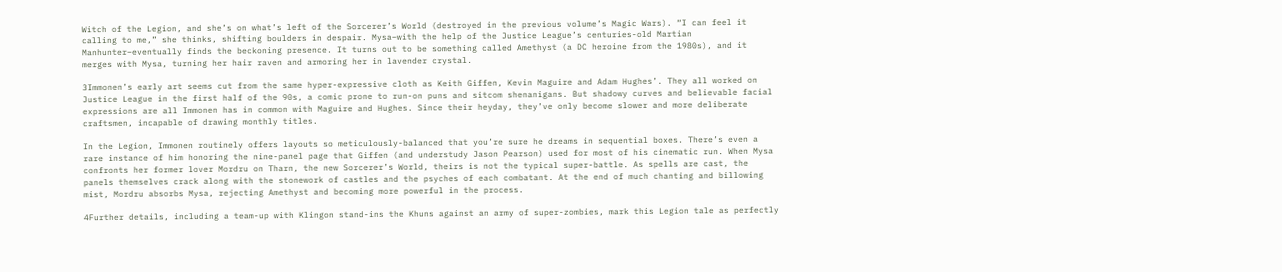Witch of the Legion, and she’s on what’s left of the Sorcerer’s World (destroyed in the previous volume’s Magic Wars). “I can feel it calling to me,” she thinks, shifting boulders in despair. Mysa–with the help of the Justice League’s centuries-old Martian Manhunter–eventually finds the beckoning presence. It turns out to be something called Amethyst (a DC heroine from the 1980s), and it merges with Mysa, turning her hair raven and armoring her in lavender crystal.

3Immonen’s early art seems cut from the same hyper-expressive cloth as Keith Giffen, Kevin Maguire and Adam Hughes’. They all worked on Justice League in the first half of the 90s, a comic prone to run-on puns and sitcom shenanigans. But shadowy curves and believable facial expressions are all Immonen has in common with Maguire and Hughes. Since their heyday, they’ve only become slower and more deliberate craftsmen, incapable of drawing monthly titles.

In the Legion, Immonen routinely offers layouts so meticulously-balanced that you’re sure he dreams in sequential boxes. There’s even a rare instance of him honoring the nine-panel page that Giffen (and understudy Jason Pearson) used for most of his cinematic run. When Mysa confronts her former lover Mordru on Tharn, the new Sorcerer’s World, theirs is not the typical super-battle. As spells are cast, the panels themselves crack along with the stonework of castles and the psyches of each combatant. At the end of much chanting and billowing mist, Mordru absorbs Mysa, rejecting Amethyst and becoming more powerful in the process.

4Further details, including a team-up with Klingon stand-ins the Khuns against an army of super-zombies, mark this Legion tale as perfectly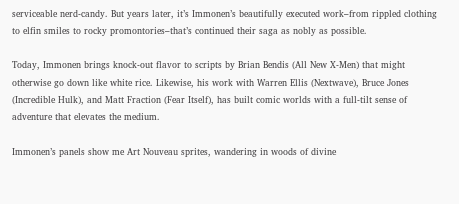serviceable nerd-candy. But years later, it’s Immonen’s beautifully executed work–from rippled clothing to elfin smiles to rocky promontories–that’s continued their saga as nobly as possible.

Today, Immonen brings knock-out flavor to scripts by Brian Bendis (All New X-Men) that might otherwise go down like white rice. Likewise, his work with Warren Ellis (Nextwave), Bruce Jones (Incredible Hulk), and Matt Fraction (Fear Itself), has built comic worlds with a full-tilt sense of adventure that elevates the medium.

Immonen’s panels show me Art Nouveau sprites, wandering in woods of divine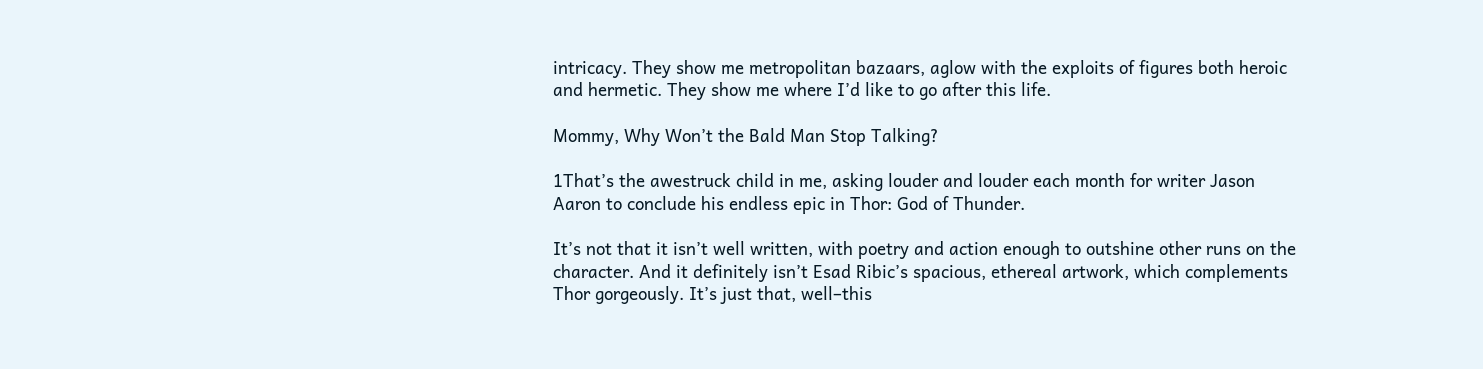intricacy. They show me metropolitan bazaars, aglow with the exploits of figures both heroic and hermetic. They show me where I’d like to go after this life.

Mommy, Why Won’t the Bald Man Stop Talking?

1That’s the awestruck child in me, asking louder and louder each month for writer Jason Aaron to conclude his endless epic in Thor: God of Thunder.

It’s not that it isn’t well written, with poetry and action enough to outshine other runs on the character. And it definitely isn’t Esad Ribic’s spacious, ethereal artwork, which complements Thor gorgeously. It’s just that, well–this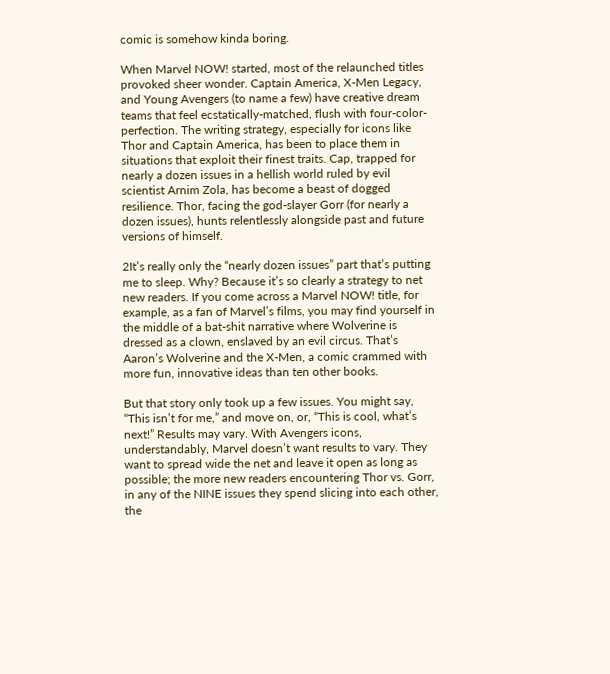comic is somehow kinda boring.

When Marvel NOW! started, most of the relaunched titles provoked sheer wonder. Captain America, X-Men Legacy, and Young Avengers (to name a few) have creative dream teams that feel ecstatically-matched, flush with four-color-perfection. The writing strategy, especially for icons like Thor and Captain America, has been to place them in situations that exploit their finest traits. Cap, trapped for nearly a dozen issues in a hellish world ruled by evil scientist Arnim Zola, has become a beast of dogged resilience. Thor, facing the god-slayer Gorr (for nearly a dozen issues), hunts relentlessly alongside past and future versions of himself.

2It’s really only the “nearly dozen issues” part that’s putting me to sleep. Why? Because it’s so clearly a strategy to net new readers. If you come across a Marvel NOW! title, for example, as a fan of Marvel’s films, you may find yourself in the middle of a bat-shit narrative where Wolverine is dressed as a clown, enslaved by an evil circus. That’s Aaron’s Wolverine and the X-Men, a comic crammed with more fun, innovative ideas than ten other books.

But that story only took up a few issues. You might say, “This isn’t for me,” and move on, or, “This is cool, what’s next!” Results may vary. With Avengers icons, understandably, Marvel doesn’t want results to vary. They want to spread wide the net and leave it open as long as possible; the more new readers encountering Thor vs. Gorr, in any of the NINE issues they spend slicing into each other, the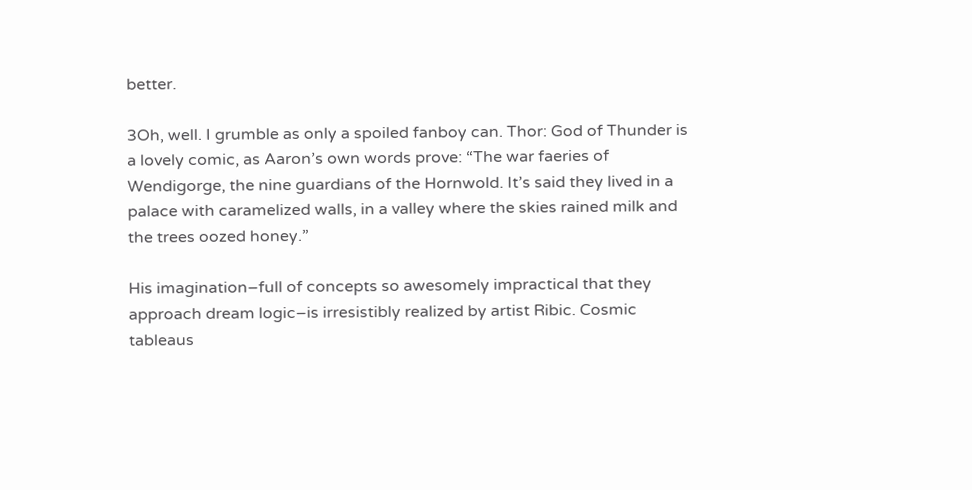better.

3Oh, well. I grumble as only a spoiled fanboy can. Thor: God of Thunder is a lovely comic, as Aaron’s own words prove: “The war faeries of Wendigorge, the nine guardians of the Hornwold. It’s said they lived in a palace with caramelized walls, in a valley where the skies rained milk and the trees oozed honey.”

His imagination–full of concepts so awesomely impractical that they approach dream logic–is irresistibly realized by artist Ribic. Cosmic tableaus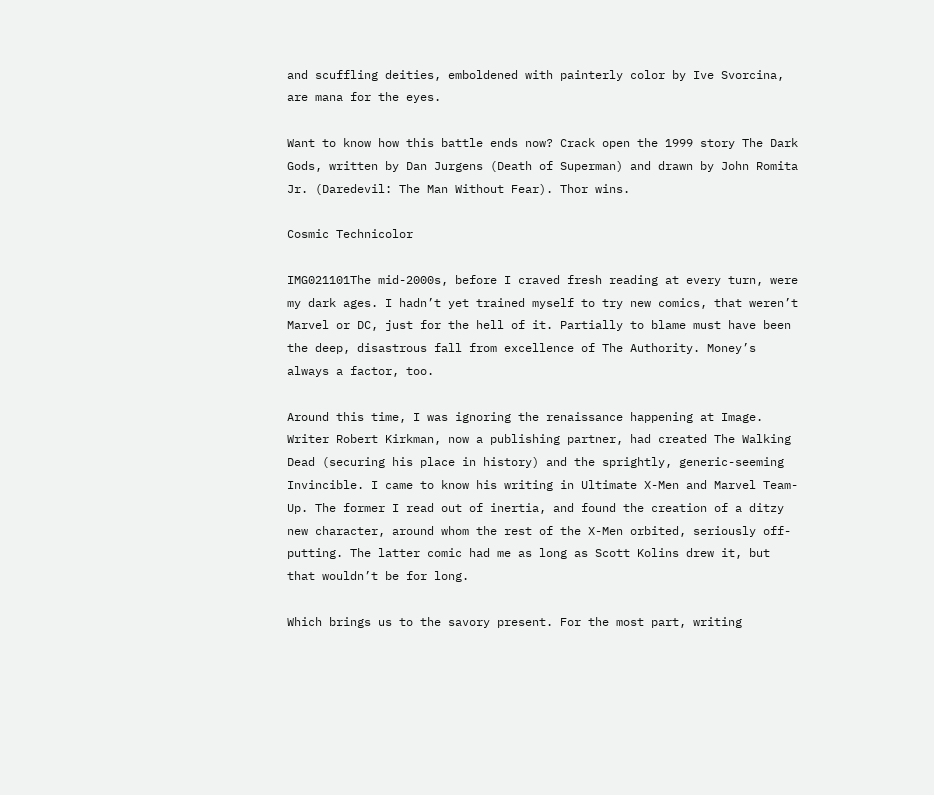and scuffling deities, emboldened with painterly color by Ive Svorcina, are mana for the eyes.

Want to know how this battle ends now? Crack open the 1999 story The Dark Gods, written by Dan Jurgens (Death of Superman) and drawn by John Romita Jr. (Daredevil: The Man Without Fear). Thor wins.

Cosmic Technicolor

IMG021101The mid-2000s, before I craved fresh reading at every turn, were my dark ages. I hadn’t yet trained myself to try new comics, that weren’t Marvel or DC, just for the hell of it. Partially to blame must have been the deep, disastrous fall from excellence of The Authority. Money’s always a factor, too.

Around this time, I was ignoring the renaissance happening at Image. Writer Robert Kirkman, now a publishing partner, had created The Walking Dead (securing his place in history) and the sprightly, generic-seeming Invincible. I came to know his writing in Ultimate X-Men and Marvel Team-Up. The former I read out of inertia, and found the creation of a ditzy new character, around whom the rest of the X-Men orbited, seriously off-putting. The latter comic had me as long as Scott Kolins drew it, but that wouldn’t be for long.

Which brings us to the savory present. For the most part, writing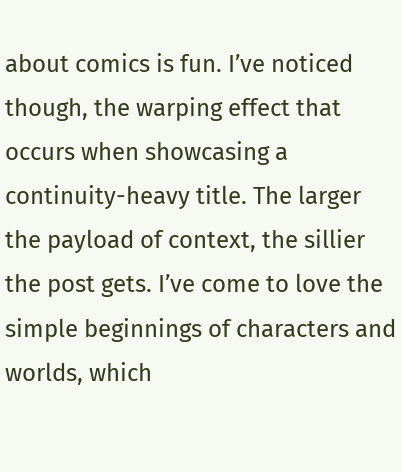about comics is fun. I’ve noticed though, the warping effect that occurs when showcasing a continuity-heavy title. The larger the payload of context, the sillier the post gets. I’ve come to love the simple beginnings of characters and worlds, which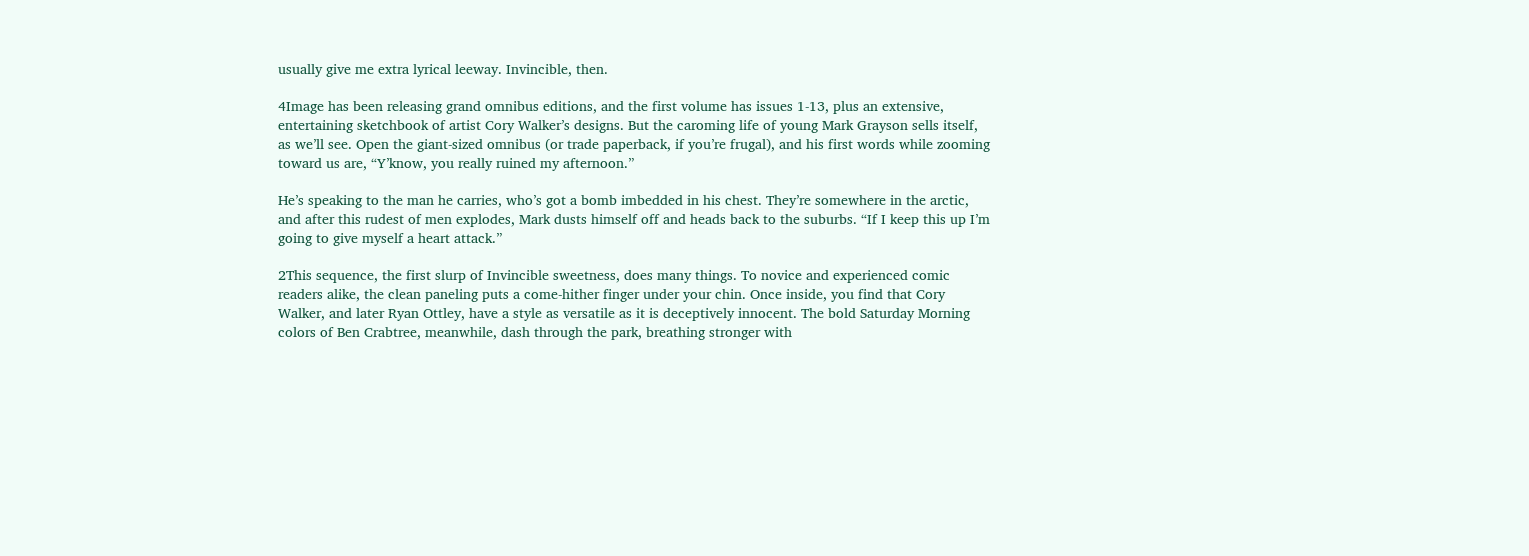usually give me extra lyrical leeway. Invincible, then.

4Image has been releasing grand omnibus editions, and the first volume has issues 1-13, plus an extensive, entertaining sketchbook of artist Cory Walker’s designs. But the caroming life of young Mark Grayson sells itself, as we’ll see. Open the giant-sized omnibus (or trade paperback, if you’re frugal), and his first words while zooming toward us are, “Y’know, you really ruined my afternoon.”

He’s speaking to the man he carries, who’s got a bomb imbedded in his chest. They’re somewhere in the arctic, and after this rudest of men explodes, Mark dusts himself off and heads back to the suburbs. “If I keep this up I’m going to give myself a heart attack.”

2This sequence, the first slurp of Invincible sweetness, does many things. To novice and experienced comic readers alike, the clean paneling puts a come-hither finger under your chin. Once inside, you find that Cory Walker, and later Ryan Ottley, have a style as versatile as it is deceptively innocent. The bold Saturday Morning colors of Ben Crabtree, meanwhile, dash through the park, breathing stronger with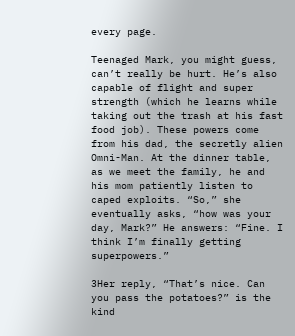every page.

Teenaged Mark, you might guess, can’t really be hurt. He’s also capable of flight and super strength (which he learns while taking out the trash at his fast food job). These powers come from his dad, the secretly alien Omni-Man. At the dinner table, as we meet the family, he and his mom patiently listen to caped exploits. “So,” she eventually asks, “how was your day, Mark?” He answers: “Fine. I think I’m finally getting superpowers.”

3Her reply, “That’s nice. Can you pass the potatoes?” is the kind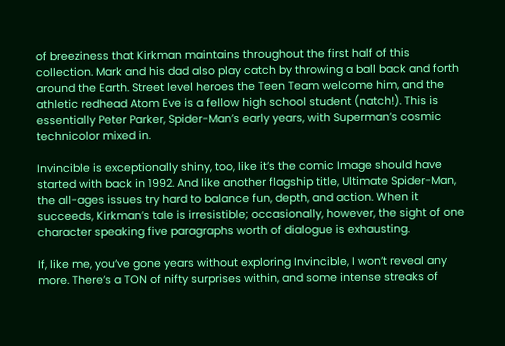of breeziness that Kirkman maintains throughout the first half of this collection. Mark and his dad also play catch by throwing a ball back and forth around the Earth. Street level heroes the Teen Team welcome him, and the athletic redhead Atom Eve is a fellow high school student (natch!). This is essentially Peter Parker, Spider-Man’s early years, with Superman’s cosmic technicolor mixed in.

Invincible is exceptionally shiny, too, like it’s the comic Image should have started with back in 1992. And like another flagship title, Ultimate Spider-Man, the all-ages issues try hard to balance fun, depth, and action. When it succeeds, Kirkman’s tale is irresistible; occasionally, however, the sight of one character speaking five paragraphs worth of dialogue is exhausting.

If, like me, you’ve gone years without exploring Invincible, I won’t reveal any more. There’s a TON of nifty surprises within, and some intense streaks of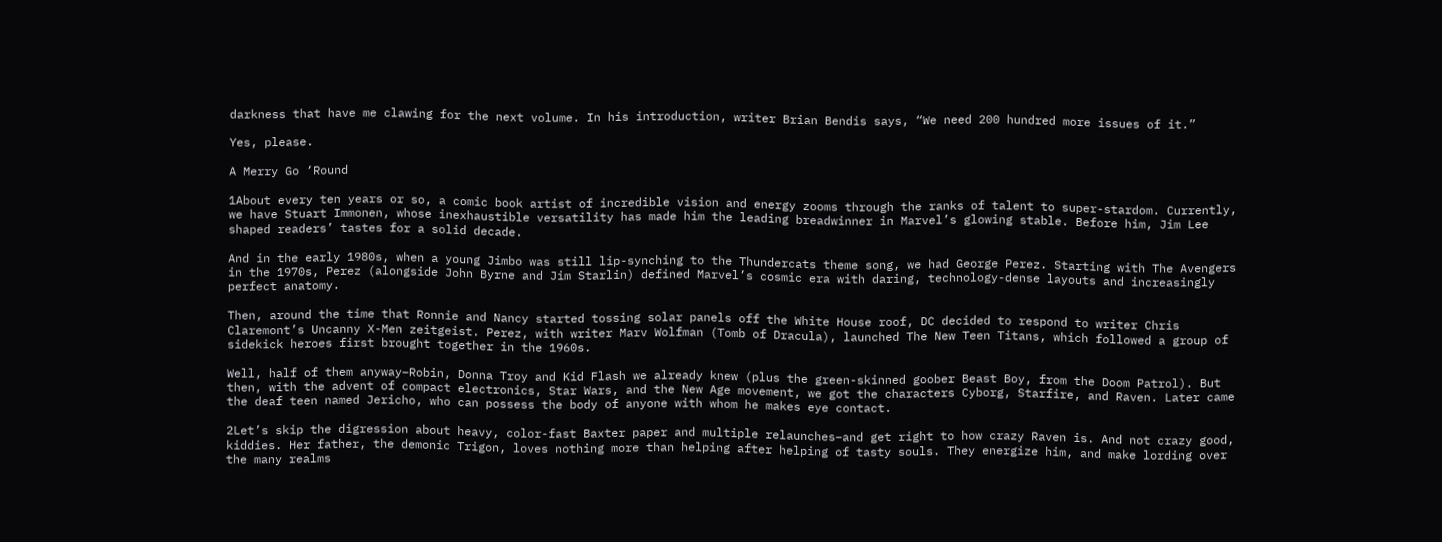darkness that have me clawing for the next volume. In his introduction, writer Brian Bendis says, “We need 200 hundred more issues of it.”

Yes, please.

A Merry Go ‘Round

1About every ten years or so, a comic book artist of incredible vision and energy zooms through the ranks of talent to super-stardom. Currently, we have Stuart Immonen, whose inexhaustible versatility has made him the leading breadwinner in Marvel’s glowing stable. Before him, Jim Lee shaped readers’ tastes for a solid decade.

And in the early 1980s, when a young Jimbo was still lip-synching to the Thundercats theme song, we had George Perez. Starting with The Avengers in the 1970s, Perez (alongside John Byrne and Jim Starlin) defined Marvel’s cosmic era with daring, technology-dense layouts and increasingly perfect anatomy.

Then, around the time that Ronnie and Nancy started tossing solar panels off the White House roof, DC decided to respond to writer Chris Claremont’s Uncanny X-Men zeitgeist. Perez, with writer Marv Wolfman (Tomb of Dracula), launched The New Teen Titans, which followed a group of sidekick heroes first brought together in the 1960s.

Well, half of them anyway–Robin, Donna Troy and Kid Flash we already knew (plus the green-skinned goober Beast Boy, from the Doom Patrol). But then, with the advent of compact electronics, Star Wars, and the New Age movement, we got the characters Cyborg, Starfire, and Raven. Later came the deaf teen named Jericho, who can possess the body of anyone with whom he makes eye contact.

2Let’s skip the digression about heavy, color-fast Baxter paper and multiple relaunches–and get right to how crazy Raven is. And not crazy good, kiddies. Her father, the demonic Trigon, loves nothing more than helping after helping of tasty souls. They energize him, and make lording over the many realms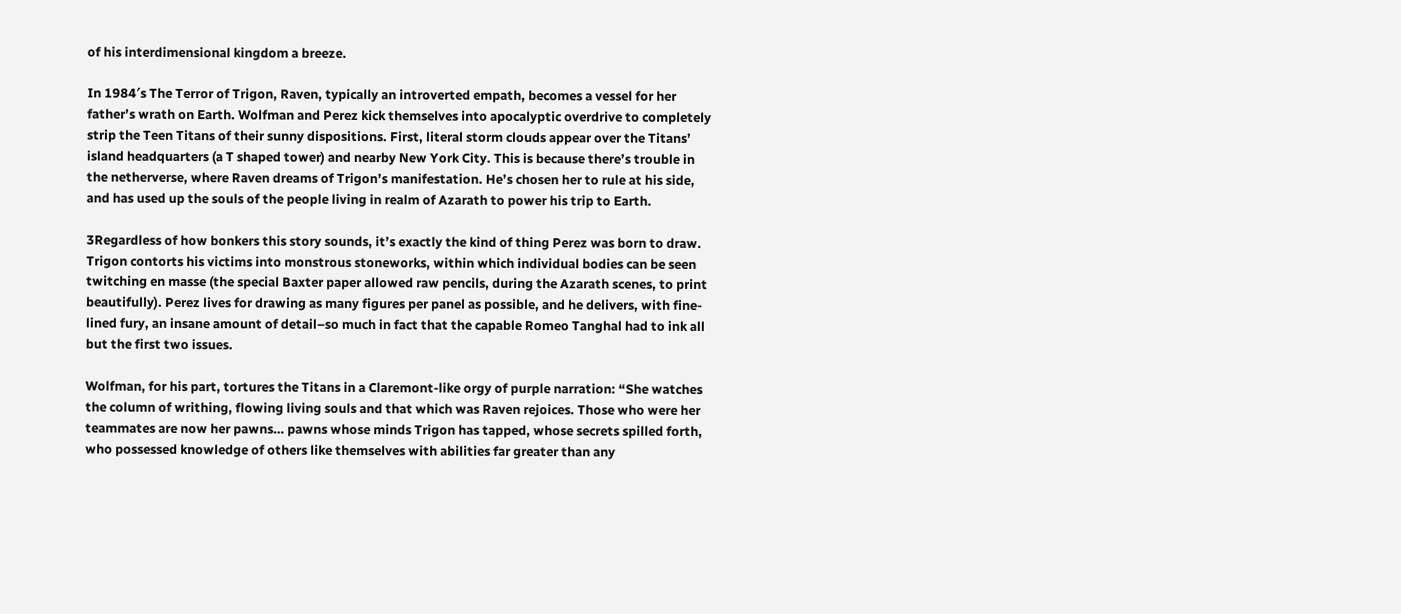of his interdimensional kingdom a breeze.

In 1984′s The Terror of Trigon, Raven, typically an introverted empath, becomes a vessel for her father’s wrath on Earth. Wolfman and Perez kick themselves into apocalyptic overdrive to completely strip the Teen Titans of their sunny dispositions. First, literal storm clouds appear over the Titans’ island headquarters (a T shaped tower) and nearby New York City. This is because there’s trouble in the netherverse, where Raven dreams of Trigon’s manifestation. He’s chosen her to rule at his side, and has used up the souls of the people living in realm of Azarath to power his trip to Earth.

3Regardless of how bonkers this story sounds, it’s exactly the kind of thing Perez was born to draw. Trigon contorts his victims into monstrous stoneworks, within which individual bodies can be seen twitching en masse (the special Baxter paper allowed raw pencils, during the Azarath scenes, to print beautifully). Perez lives for drawing as many figures per panel as possible, and he delivers, with fine-lined fury, an insane amount of detail–so much in fact that the capable Romeo Tanghal had to ink all but the first two issues.

Wolfman, for his part, tortures the Titans in a Claremont-like orgy of purple narration: “She watches the column of writhing, flowing living souls and that which was Raven rejoices. Those who were her teammates are now her pawns… pawns whose minds Trigon has tapped, whose secrets spilled forth, who possessed knowledge of others like themselves with abilities far greater than any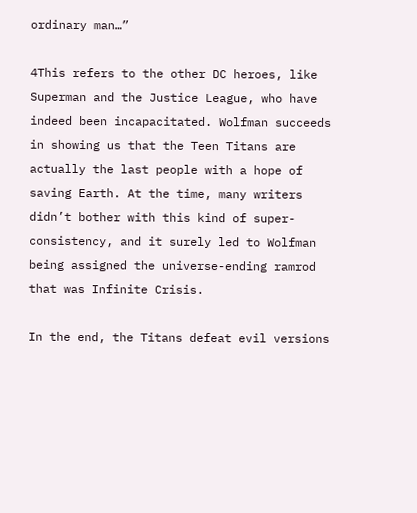ordinary man…”

4This refers to the other DC heroes, like Superman and the Justice League, who have indeed been incapacitated. Wolfman succeeds in showing us that the Teen Titans are actually the last people with a hope of saving Earth. At the time, many writers didn’t bother with this kind of super-consistency, and it surely led to Wolfman being assigned the universe-ending ramrod that was Infinite Crisis.

In the end, the Titans defeat evil versions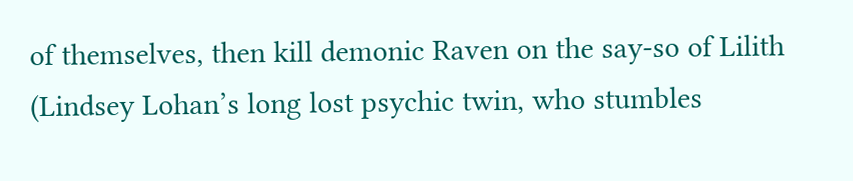of themselves, then kill demonic Raven on the say-so of Lilith (Lindsey Lohan’s long lost psychic twin, who stumbles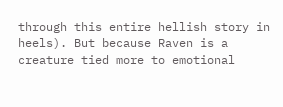through this entire hellish story in heels). But because Raven is a creature tied more to emotional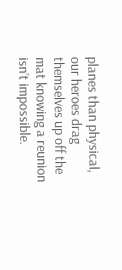planes than physical, our heroes drag themselves up off the mat knowing a reunion isn’t impossible.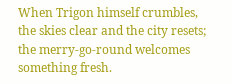When Trigon himself crumbles, the skies clear and the city resets; the merry-go-round welcomes something fresh.